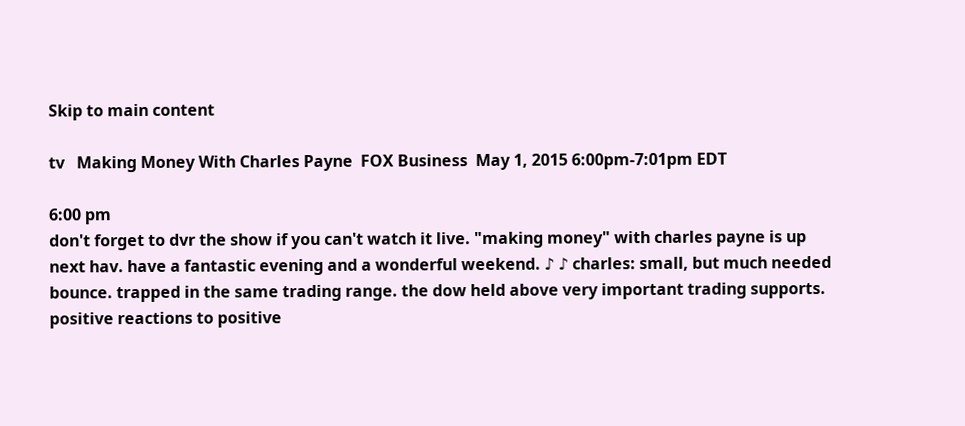Skip to main content

tv   Making Money With Charles Payne  FOX Business  May 1, 2015 6:00pm-7:01pm EDT

6:00 pm
don't forget to dvr the show if you can't watch it live. "making money" with charles payne is up next hav. have a fantastic evening and a wonderful weekend. ♪ ♪ charles: small, but much needed bounce. trapped in the same trading range. the dow held above very important trading supports. positive reactions to positive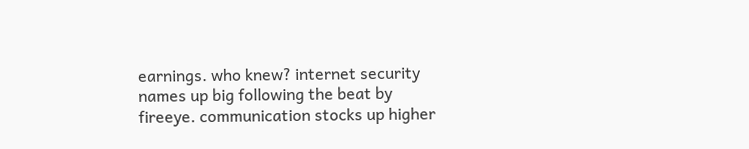earnings. who knew? internet security names up big following the beat by fireeye. communication stocks up higher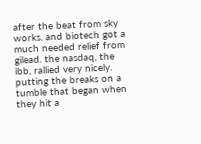after the beat from sky works. and biotech got a much needed relief from gilead. the nasdaq, the ibb, rallied very nicely. putting the breaks on a tumble that began when they hit a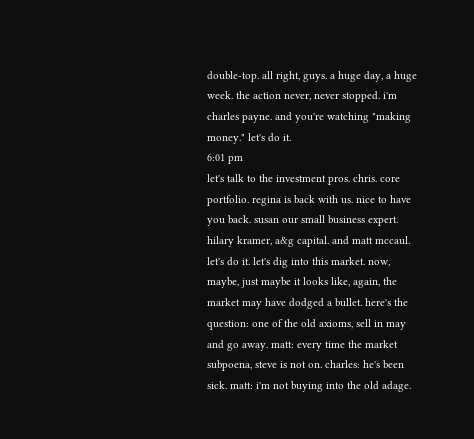double-top. all right, guys. a huge day, a huge week. the action never, never stopped. i'm charles payne. and you're watching "making money." let's do it.
6:01 pm
let's talk to the investment pros. chris. core portfolio. regina is back with us. nice to have you back. susan our small business expert. hilary kramer, a&g capital. and matt mccaul. let's do it. let's dig into this market. now, maybe, just maybe it looks like, again, the market may have dodged a bullet. here's the question: one of the old axioms, sell in may and go away. matt: every time the market subpoena, steve is not on. charles: he's been sick. matt: i'm not buying into the old adage.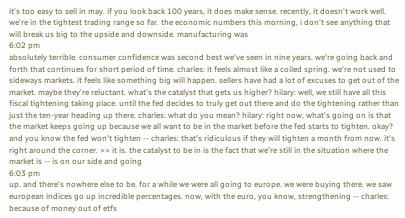it's too easy to sell in may. if you look back 100 years, it does make sense. recently, it doesn't work well. we're in the tightest trading range so far. the economic numbers this morning, i don't see anything that will break us big to the upside and downside. manufacturing was
6:02 pm
absolutely terrible. consumer confidence was second best we've seen in nine years. we're going back and forth that continues for short period of time. charles: it feels almost like a coiled spring. we're not used to sideways markets. it feels like something big will happen. sellers have had a lot of excuses to get out of the market. maybe they're reluctant. what's the catalyst that gets us higher? hilary: well, we still have all this fiscal tightening taking place. until the fed decides to truly get out there and do the tightening rather than just the ten-year heading up there. charles: what do you mean? hilary: right now, what's going on is that the market keeps going up because we all want to be in the market before the fed starts to tighten. okay? and you know the fed won't tighten -- charles: that's ridiculous if they will tighten a month from now. it's right around the corner. >> it is. the catalyst to be in is the fact that we're still in the situation where the market is -- is on our side and going
6:03 pm
up. and there's nowhere else to be. for a while we were all going to europe. we were buying there. we saw european indices go up incredible percentages. now, with the euro, you know, strengthening -- charles: because of money out of etfs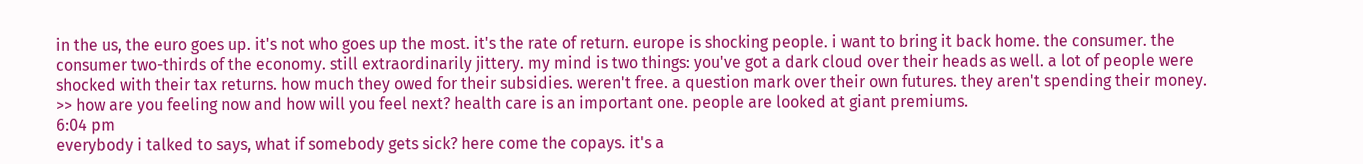in the us, the euro goes up. it's not who goes up the most. it's the rate of return. europe is shocking people. i want to bring it back home. the consumer. the consumer two-thirds of the economy. still extraordinarily jittery. my mind is two things: you've got a dark cloud over their heads as well. a lot of people were shocked with their tax returns. how much they owed for their subsidies. weren't free. a question mark over their own futures. they aren't spending their money. >> how are you feeling now and how will you feel next? health care is an important one. people are looked at giant premiums.
6:04 pm
everybody i talked to says, what if somebody gets sick? here come the copays. it's a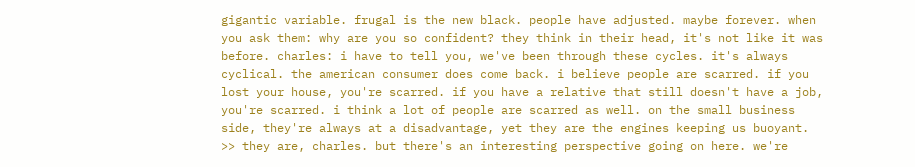gigantic variable. frugal is the new black. people have adjusted. maybe forever. when you ask them: why are you so confident? they think in their head, it's not like it was before. charles: i have to tell you, we've been through these cycles. it's always cyclical. the american consumer does come back. i believe people are scarred. if you lost your house, you're scarred. if you have a relative that still doesn't have a job, you're scarred. i think a lot of people are scarred as well. on the small business side, they're always at a disadvantage, yet they are the engines keeping us buoyant. >> they are, charles. but there's an interesting perspective going on here. we're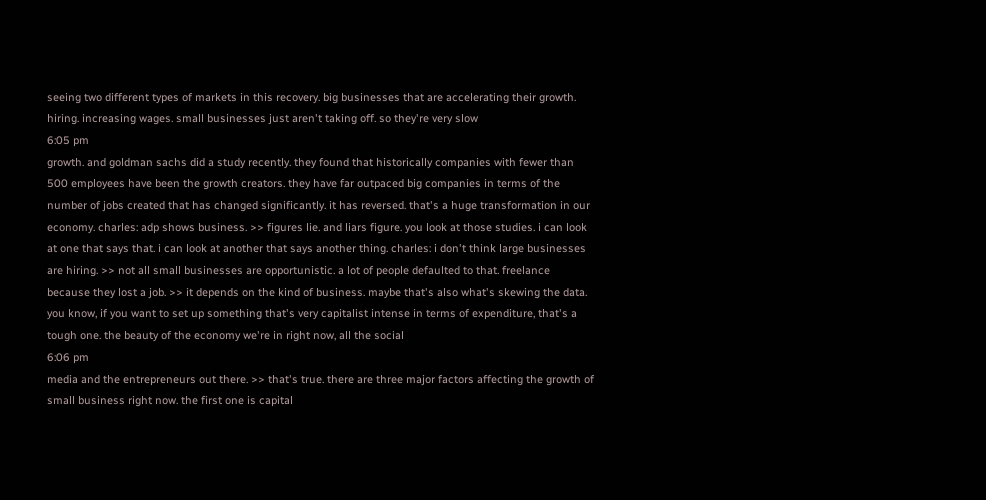seeing two different types of markets in this recovery. big businesses that are accelerating their growth. hiring. increasing wages. small businesses just aren't taking off. so they're very slow
6:05 pm
growth. and goldman sachs did a study recently. they found that historically companies with fewer than 500 employees have been the growth creators. they have far outpaced big companies in terms of the number of jobs created that has changed significantly. it has reversed. that's a huge transformation in our economy. charles: adp shows business. >> figures lie. and liars figure. you look at those studies. i can look at one that says that. i can look at another that says another thing. charles: i don't think large businesses are hiring. >> not all small businesses are opportunistic. a lot of people defaulted to that. freelance because they lost a job. >> it depends on the kind of business. maybe that's also what's skewing the data. you know, if you want to set up something that's very capitalist intense in terms of expenditure, that's a tough one. the beauty of the economy we're in right now, all the social
6:06 pm
media and the entrepreneurs out there. >> that's true. there are three major factors affecting the growth of small business right now. the first one is capital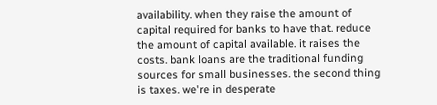availability. when they raise the amount of capital required for banks to have that. reduce the amount of capital available. it raises the costs. bank loans are the traditional funding sources for small businesses. the second thing is taxes. we're in desperate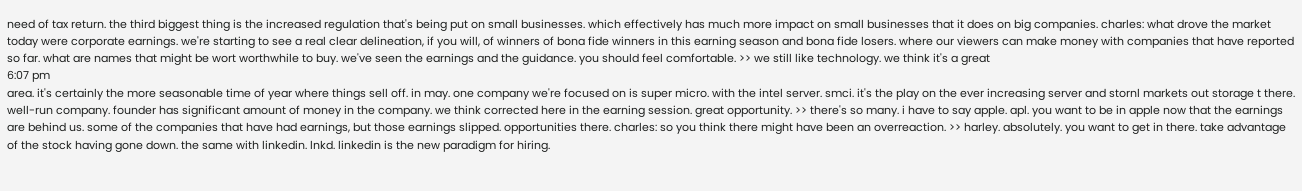need of tax return. the third biggest thing is the increased regulation that's being put on small businesses. which effectively has much more impact on small businesses that it does on big companies. charles: what drove the market today were corporate earnings. we're starting to see a real clear delineation, if you will, of winners of bona fide winners in this earning season and bona fide losers. where our viewers can make money with companies that have reported so far. what are names that might be wort worthwhile to buy. we've seen the earnings and the guidance. you should feel comfortable. >> we still like technology. we think it's a great
6:07 pm
area. it's certainly the more seasonable time of year where things sell off. in may. one company we're focused on is super micro. with the intel server. smci. it's the play on the ever increasing server and stornl markets out storage t there. well-run company. founder has significant amount of money in the company. we think corrected here in the earning session. great opportunity. >> there's so many. i have to say apple. apl. you want to be in apple now that the earnings are behind us. some of the companies that have had earnings, but those earnings slipped. opportunities there. charles: so you think there might have been an overreaction. >> harley. absolutely. you want to get in there. take advantage of the stock having gone down. the same with linkedin. lnkd. linkedin is the new paradigm for hiring.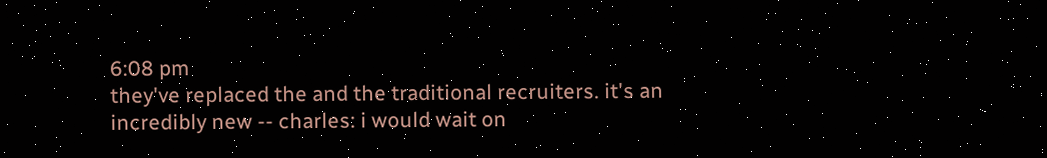6:08 pm
they've replaced the and the traditional recruiters. it's an incredibly new -- charles: i would wait on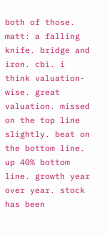both of those. matt: a falling knife. bridge and iron. cbi. i think valuation-wise. great valuation. missed on the top line slightly. beat on the bottom line. up 40% bottom line. growth year over year. stock has been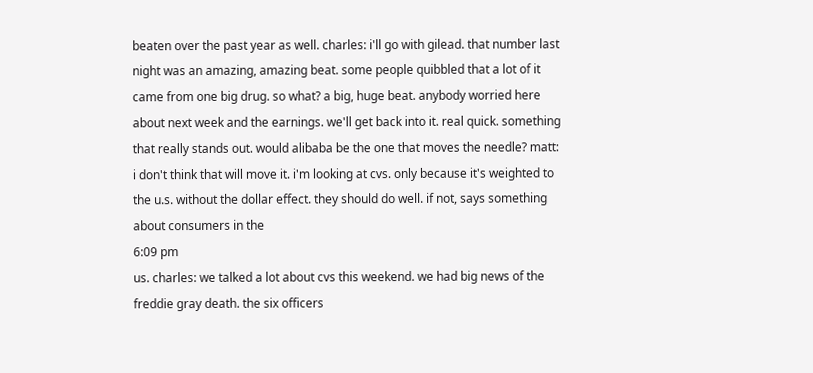beaten over the past year as well. charles: i'll go with gilead. that number last night was an amazing, amazing beat. some people quibbled that a lot of it came from one big drug. so what? a big, huge beat. anybody worried here about next week and the earnings. we'll get back into it. real quick. something that really stands out. would alibaba be the one that moves the needle? matt: i don't think that will move it. i'm looking at cvs. only because it's weighted to the u.s. without the dollar effect. they should do well. if not, says something about consumers in the
6:09 pm
us. charles: we talked a lot about cvs this weekend. we had big news of the freddie gray death. the six officers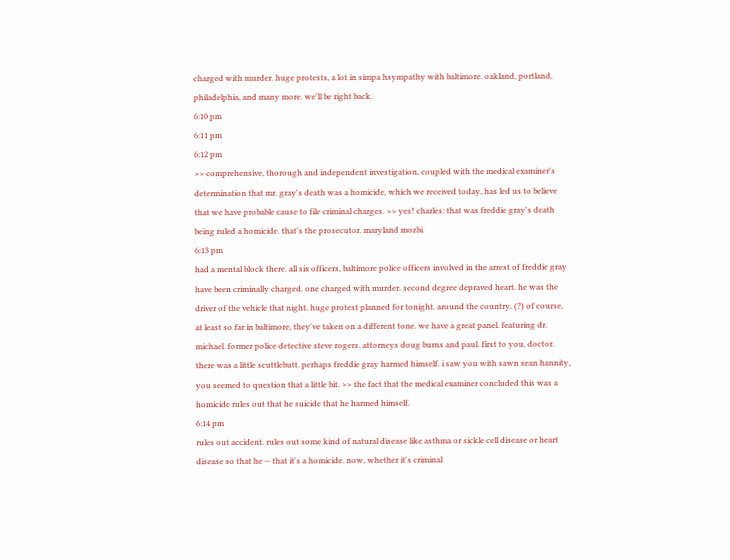charged with murder. huge protests, a lot in simpa hsympathy with baltimore. oakland, portland, philadelphia, and many more. we'll be right back.
6:10 pm
6:11 pm
6:12 pm
>> comprehensive, thorough and independent investigation, coupled with the medical examiner's determination that mr. gray's death was a homicide, which we received today, has led us to believe that we have probable cause to file criminal charges. >> yes! charles: that was freddie gray's death being ruled a homicide. that's the prosecutor. maryland mozbi.
6:13 pm
had a mental block there. all six officers, baltimore police officers involved in the arrest of freddie gray have been criminally charged. one charged with murder. second degree depraved heart. he was the driver of the vehicle that night. huge protest planned for tonight. around the country. (?) of course, at least so far in baltimore, they've taken on a different tone. we have a great panel. featuring dr. michael. former police detective steve rogers. attorneys doug burns and paul. first to you, doctor. there was a little scuttlebutt. perhaps freddie gray harmed himself. i saw you with sawn sean hannity, you seemed to question that a little bit. >> the fact that the medical examiner concluded this was a homicide rules out that he suicide that he harmed himself.
6:14 pm
rules out accident. rules out some kind of natural disease like asthma or sickle cell disease or heart disease so that he -- that it's a homicide. now, whether it's criminal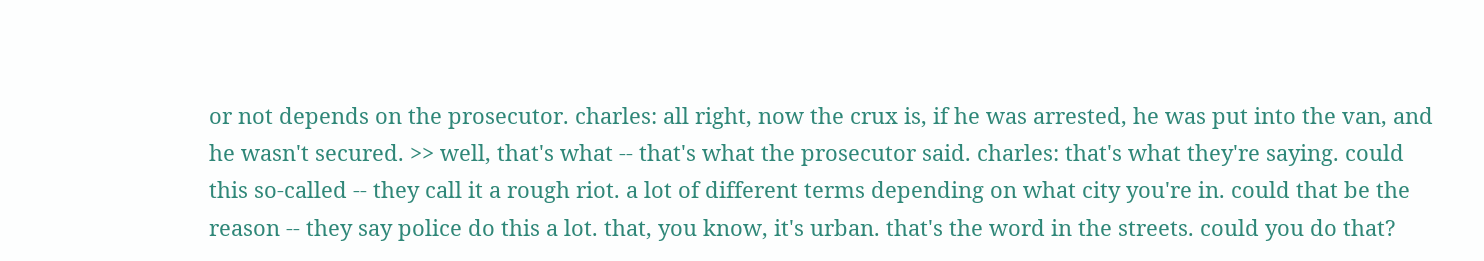or not depends on the prosecutor. charles: all right, now the crux is, if he was arrested, he was put into the van, and he wasn't secured. >> well, that's what -- that's what the prosecutor said. charles: that's what they're saying. could this so-called -- they call it a rough riot. a lot of different terms depending on what city you're in. could that be the reason -- they say police do this a lot. that, you know, it's urban. that's the word in the streets. could you do that?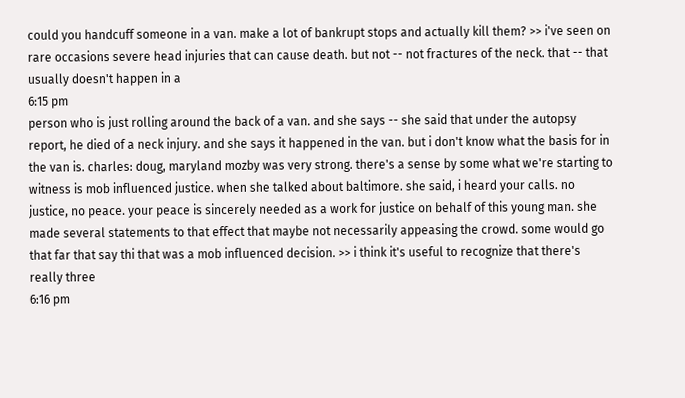could you handcuff someone in a van. make a lot of bankrupt stops and actually kill them? >> i've seen on rare occasions severe head injuries that can cause death. but not -- not fractures of the neck. that -- that usually doesn't happen in a
6:15 pm
person who is just rolling around the back of a van. and she says -- she said that under the autopsy report, he died of a neck injury. and she says it happened in the van. but i don't know what the basis for in the van is. charles: doug, maryland mozby was very strong. there's a sense by some what we're starting to witness is mob influenced justice. when she talked about baltimore. she said, i heard your calls. no justice, no peace. your peace is sincerely needed as a work for justice on behalf of this young man. she made several statements to that effect that maybe not necessarily appeasing the crowd. some would go that far that say thi that was a mob influenced decision. >> i think it's useful to recognize that there's really three
6:16 pm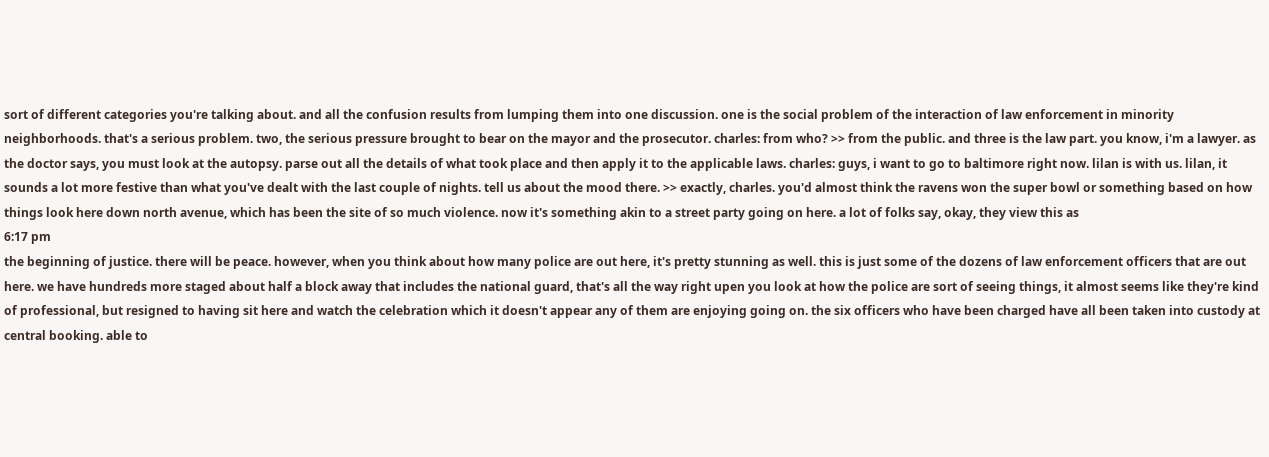sort of different categories you're talking about. and all the confusion results from lumping them into one discussion. one is the social problem of the interaction of law enforcement in minority neighborhoods. that's a serious problem. two, the serious pressure brought to bear on the mayor and the prosecutor. charles: from who? >> from the public. and three is the law part. you know, i'm a lawyer. as the doctor says, you must look at the autopsy. parse out all the details of what took place and then apply it to the applicable laws. charles: guys, i want to go to baltimore right now. lilan is with us. lilan, it sounds a lot more festive than what you've dealt with the last couple of nights. tell us about the mood there. >> exactly, charles. you'd almost think the ravens won the super bowl or something based on how things look here down north avenue, which has been the site of so much violence. now it's something akin to a street party going on here. a lot of folks say, okay, they view this as
6:17 pm
the beginning of justice. there will be peace. however, when you think about how many police are out here, it's pretty stunning as well. this is just some of the dozens of law enforcement officers that are out here. we have hundreds more staged about half a block away that includes the national guard, that's all the way right upen you look at how the police are sort of seeing things, it almost seems like they're kind of professional, but resigned to having sit here and watch the celebration which it doesn't appear any of them are enjoying going on. the six officers who have been charged have all been taken into custody at central booking. able to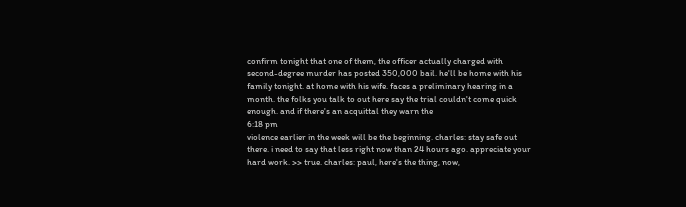confirm tonight that one of them, the officer actually charged with second-degree murder has posted 350,000 bail. he'll be home with his family tonight. at home with his wife. faces a preliminary hearing in a month. the folks you talk to out here say the trial couldn't come quick enough. and if there's an acquittal they warn the
6:18 pm
violence earlier in the week will be the beginning. charles: stay safe out there. i need to say that less right now than 24 hours ago. appreciate your hard work. >> true. charles: paul, here's the thing, now,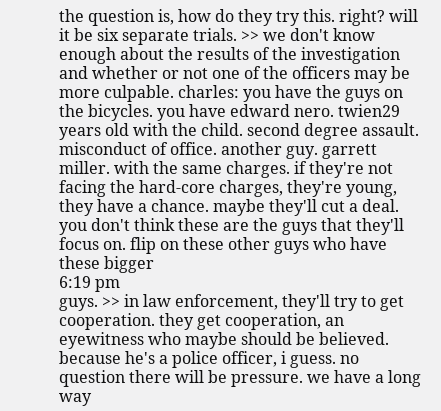the question is, how do they try this. right? will it be six separate trials. >> we don't know enough about the results of the investigation and whether or not one of the officers may be more culpable. charles: you have the guys on the bicycles. you have edward nero. twien29 years old with the child. second degree assault. misconduct of office. another guy. garrett miller. with the same charges. if they're not facing the hard-core charges, they're young, they have a chance. maybe they'll cut a deal. you don't think these are the guys that they'll focus on. flip on these other guys who have these bigger
6:19 pm
guys. >> in law enforcement, they'll try to get cooperation. they get cooperation, an eyewitness who maybe should be believed. because he's a police officer, i guess. no question there will be pressure. we have a long way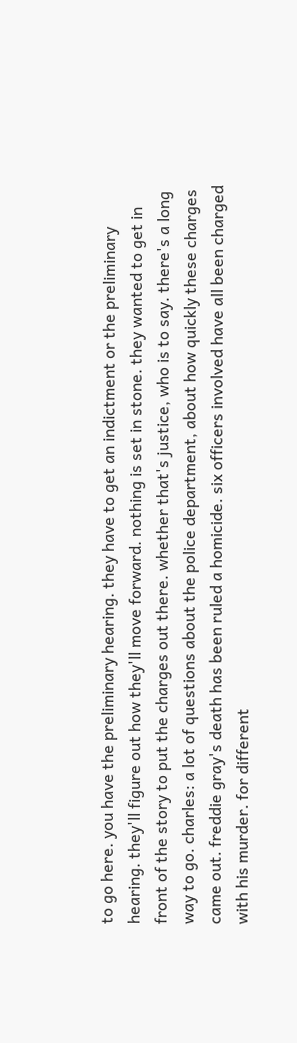to go here. you have the preliminary hearing. they have to get an indictment or the preliminary hearing. they'll figure out how they'll move forward. nothing is set in stone. they wanted to get in front of the story to put the charges out there. whether that's justice, who is to say. there's a long way to go. charles: a lot of questions about the police department, about how quickly these charges came out. freddie gray's death has been ruled a homicide. six officers involved have all been charged with his murder. for different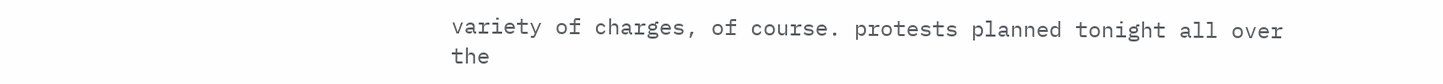variety of charges, of course. protests planned tonight all over the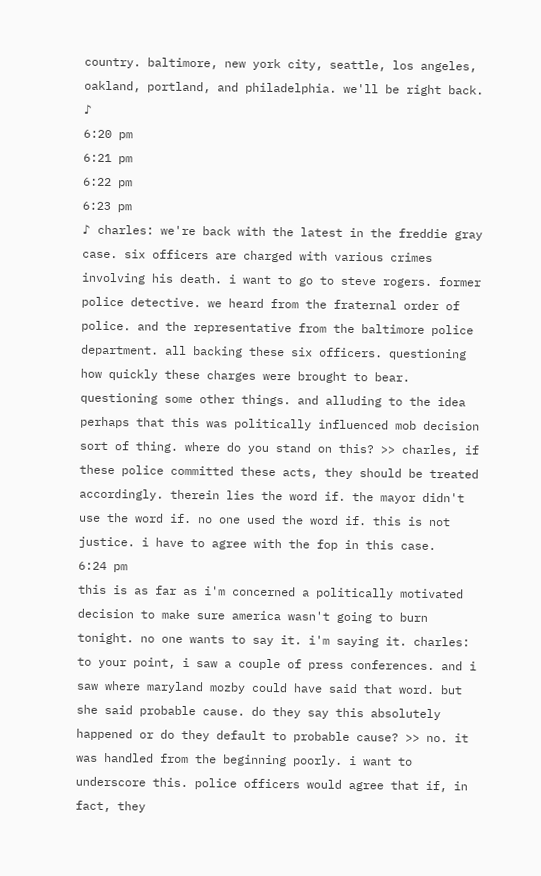country. baltimore, new york city, seattle, los angeles, oakland, portland, and philadelphia. we'll be right back. ♪
6:20 pm
6:21 pm
6:22 pm
6:23 pm
♪ charles: we're back with the latest in the freddie gray case. six officers are charged with various crimes involving his death. i want to go to steve rogers. former police detective. we heard from the fraternal order of police. and the representative from the baltimore police department. all backing these six officers. questioning how quickly these charges were brought to bear. questioning some other things. and alluding to the idea perhaps that this was politically influenced mob decision sort of thing. where do you stand on this? >> charles, if these police committed these acts, they should be treated accordingly. therein lies the word if. the mayor didn't use the word if. no one used the word if. this is not justice. i have to agree with the fop in this case.
6:24 pm
this is as far as i'm concerned a politically motivated decision to make sure america wasn't going to burn tonight. no one wants to say it. i'm saying it. charles: to your point, i saw a couple of press conferences. and i saw where maryland mozby could have said that word. but she said probable cause. do they say this absolutely happened or do they default to probable cause? >> no. it was handled from the beginning poorly. i want to underscore this. police officers would agree that if, in fact, they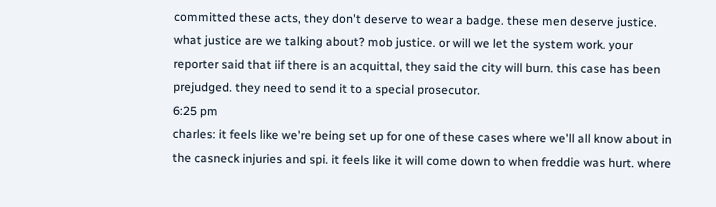committed these acts, they don't deserve to wear a badge. these men deserve justice. what justice are we talking about? mob justice. or will we let the system work. your reporter said that iif there is an acquittal, they said the city will burn. this case has been prejudged. they need to send it to a special prosecutor.
6:25 pm
charles: it feels like we're being set up for one of these cases where we'll all know about in the casneck injuries and spi. it feels like it will come down to when freddie was hurt. where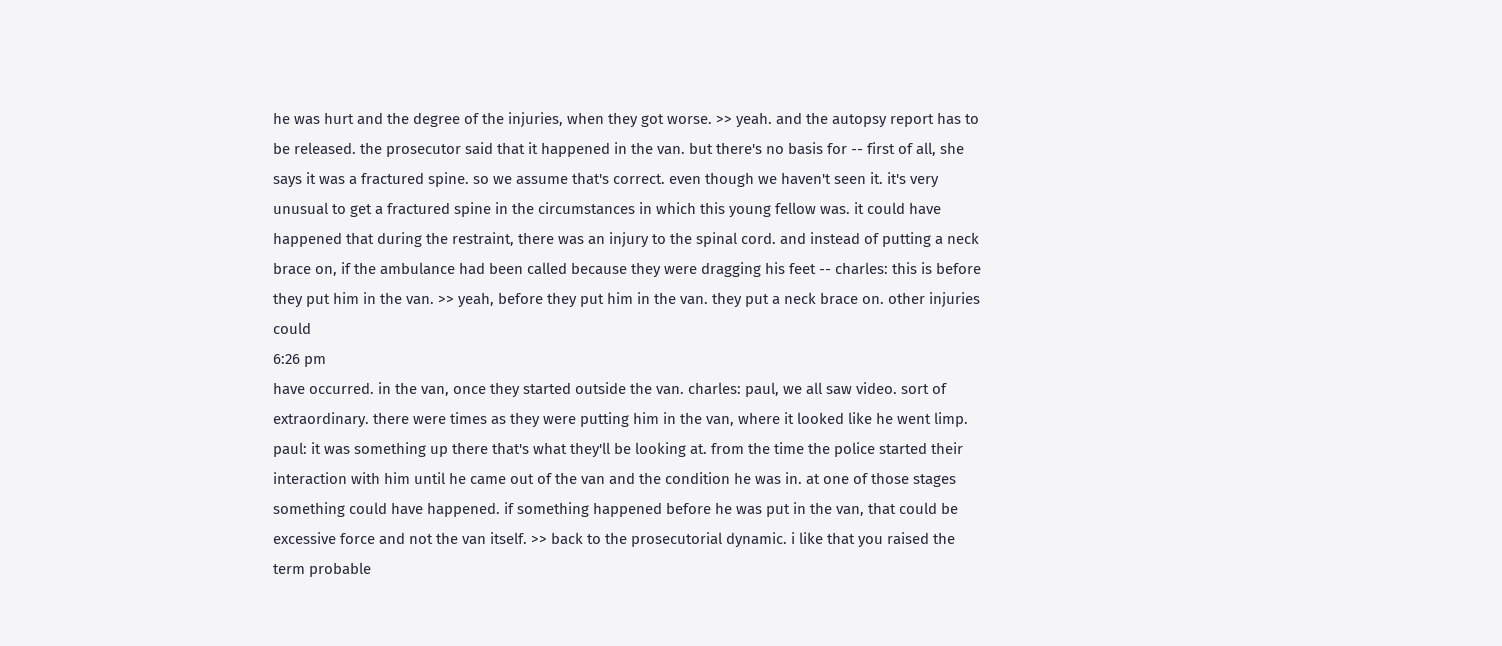he was hurt and the degree of the injuries, when they got worse. >> yeah. and the autopsy report has to be released. the prosecutor said that it happened in the van. but there's no basis for -- first of all, she says it was a fractured spine. so we assume that's correct. even though we haven't seen it. it's very unusual to get a fractured spine in the circumstances in which this young fellow was. it could have happened that during the restraint, there was an injury to the spinal cord. and instead of putting a neck brace on, if the ambulance had been called because they were dragging his feet -- charles: this is before they put him in the van. >> yeah, before they put him in the van. they put a neck brace on. other injuries could
6:26 pm
have occurred. in the van, once they started outside the van. charles: paul, we all saw video. sort of extraordinary. there were times as they were putting him in the van, where it looked like he went limp. paul: it was something up there that's what they'll be looking at. from the time the police started their interaction with him until he came out of the van and the condition he was in. at one of those stages something could have happened. if something happened before he was put in the van, that could be excessive force and not the van itself. >> back to the prosecutorial dynamic. i like that you raised the term probable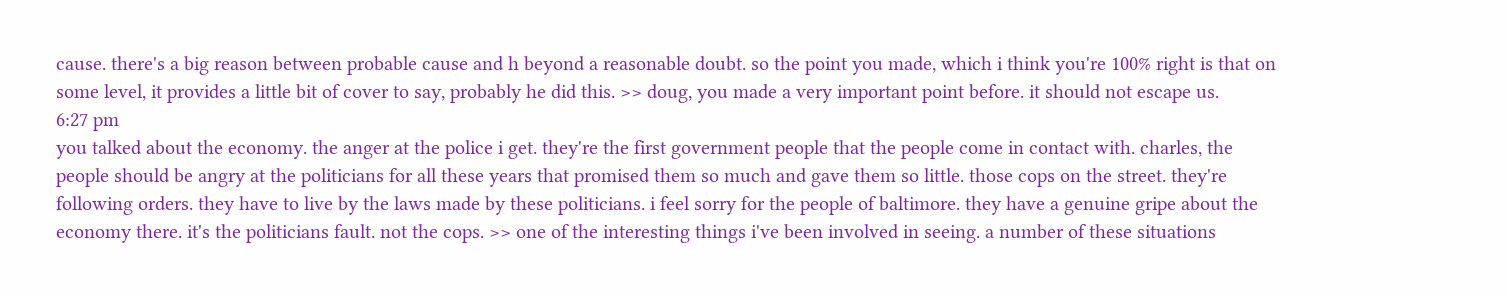cause. there's a big reason between probable cause and h beyond a reasonable doubt. so the point you made, which i think you're 100% right is that on some level, it provides a little bit of cover to say, probably he did this. >> doug, you made a very important point before. it should not escape us.
6:27 pm
you talked about the economy. the anger at the police i get. they're the first government people that the people come in contact with. charles, the people should be angry at the politicians for all these years that promised them so much and gave them so little. those cops on the street. they're following orders. they have to live by the laws made by these politicians. i feel sorry for the people of baltimore. they have a genuine gripe about the economy there. it's the politicians fault. not the cops. >> one of the interesting things i've been involved in seeing. a number of these situations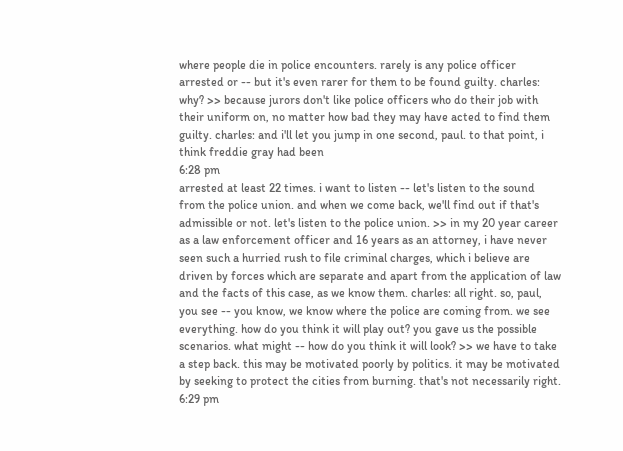where people die in police encounters. rarely is any police officer arrested or -- but it's even rarer for them to be found guilty. charles: why? >> because jurors don't like police officers who do their job with their uniform on, no matter how bad they may have acted to find them guilty. charles: and i'll let you jump in one second, paul. to that point, i think freddie gray had been
6:28 pm
arrested at least 22 times. i want to listen -- let's listen to the sound from the police union. and when we come back, we'll find out if that's admissible or not. let's listen to the police union. >> in my 20 year career as a law enforcement officer and 16 years as an attorney, i have never seen such a hurried rush to file criminal charges, which i believe are driven by forces which are separate and apart from the application of law and the facts of this case, as we know them. charles: all right. so, paul, you see -- you know, we know where the police are coming from. we see everything. how do you think it will play out? you gave us the possible scenarios. what might -- how do you think it will look? >> we have to take a step back. this may be motivated poorly by politics. it may be motivated by seeking to protect the cities from burning. that's not necessarily right.
6:29 pm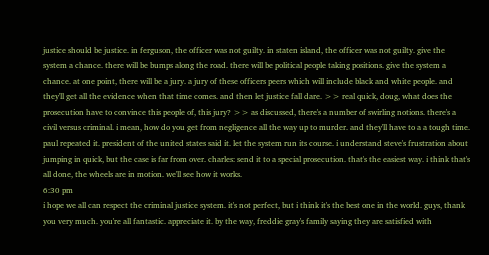justice should be justice. in ferguson, the officer was not guilty. in staten island, the officer was not guilty. give the system a chance. there will be bumps along the road. there will be political people taking positions. give the system a chance. at one point, there will be a jury. a jury of these officers peers which will include black and white people. and they'll get all the evidence when that time comes. and then let justice fall dare. >> real quick, doug, what does the prosecution have to convince this people of, this jury? >> as discussed, there's a number of swirling notions. there's a civil versus criminal. i mean, how do you get from negligence all the way up to murder. and they'll have to a a tough time. paul repeated it. president of the united states said it. let the system run its course. i understand steve's frustration about jumping in quick, but the case is far from over. charles: send it to a special prosecution. that's the easiest way. i think that's all done, the wheels are in motion. we'll see how it works.
6:30 pm
i hope we all can respect the criminal justice system. it's not perfect, but i think it's the best one in the world. guys, thank you very much. you're all fantastic. appreciate it. by the way, freddie gray's family saying they are satisfied with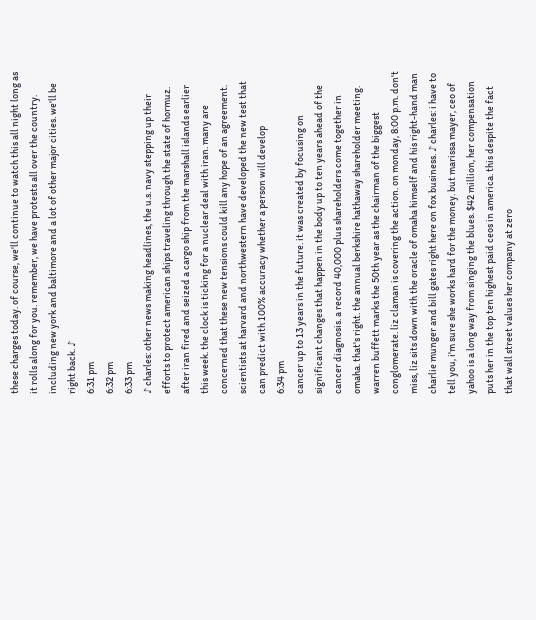these charges today. of course, we'll continue to watch this all night long as it rolls along for you. remember, we have protests all over the country. including new york and baltimore and a lot of other major cities. we'll be right back. ♪
6:31 pm
6:32 pm
6:33 pm
♪ charles: other news making headlines, the u.s. navy stepping up their efforts to protect american ships traveling through the state of hormuz. after iran fired and seized a cargo ship from the marshall islands earlier this week. the clock is ticking for a nuclear deal with iran. many are concerned that these new tensions could kill any hope of an agreement. scientists at harvard and northwestern have developed the new test that can predict with 100% accuracy whether a person will develop
6:34 pm
cancer up to 13 years in the future. it was created by focusing on significant changes that happen in the body up to ten years ahead of the cancer diagnosis. a record 40,000 plus shareholders come together in omaha. that's right. the annual berkshire hathaway shareholder meeting. warren buffett marks the 50th year as the chairman of the biggest conglomerate. liz claman is covering the action. on monday, 8:00 p.m. don't miss, liz sits down with the oracle of omaha himself and his right-hand man charlie munger and bill gates right here on fox business. ♪ charles: i have to tell you, i'm sure she works hard for the money. but marissa mayer, ceo of yahoo is a long way from singing the blues. $42 million, her compensation puts her in the top ten highest paid ceos in america. this despite the fact that wall street values her company at zero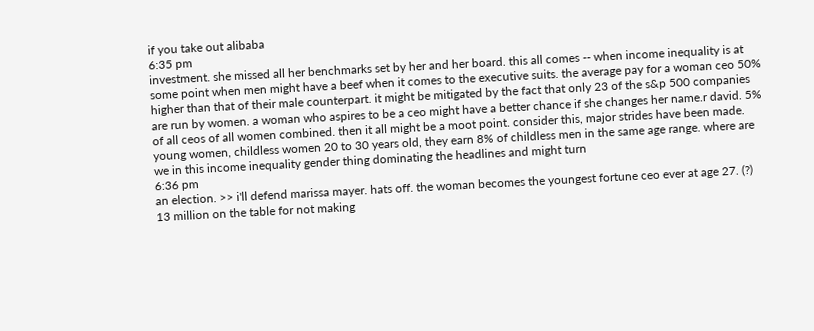if you take out alibaba
6:35 pm
investment. she missed all her benchmarks set by her and her board. this all comes -- when income inequality is at some point when men might have a beef when it comes to the executive suits. the average pay for a woman ceo 50% higher than that of their male counterpart. it might be mitigated by the fact that only 23 of the s&p 500 companies are run by women. a woman who aspires to be a ceo might have a better chance if she changes her name.r david. 5% of all ceos of all women combined. then it all might be a moot point. consider this, major strides have been made. young women, childless women 20 to 30 years old, they earn 8% of childless men in the same age range. where are we in this income inequality gender thing dominating the headlines and might turn
6:36 pm
an election. >> i'll defend marissa mayer. hats off. the woman becomes the youngest fortune ceo ever at age 27. (?) 13 million on the table for not making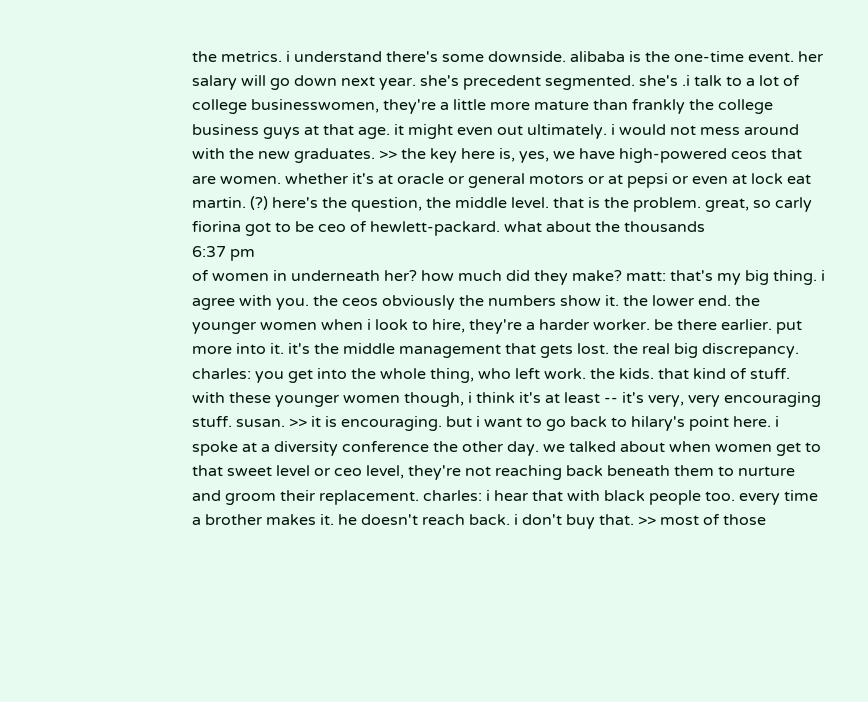the metrics. i understand there's some downside. alibaba is the one-time event. her salary will go down next year. she's precedent segmented. she's .i talk to a lot of college businesswomen, they're a little more mature than frankly the college business guys at that age. it might even out ultimately. i would not mess around with the new graduates. >> the key here is, yes, we have high-powered ceos that are women. whether it's at oracle or general motors or at pepsi or even at lock eat martin. (?) here's the question, the middle level. that is the problem. great, so carly fiorina got to be ceo of hewlett-packard. what about the thousands
6:37 pm
of women in underneath her? how much did they make? matt: that's my big thing. i agree with you. the ceos obviously the numbers show it. the lower end. the younger women when i look to hire, they're a harder worker. be there earlier. put more into it. it's the middle management that gets lost. the real big discrepancy. charles: you get into the whole thing, who left work. the kids. that kind of stuff. with these younger women though, i think it's at least -- it's very, very encouraging stuff. susan. >> it is encouraging. but i want to go back to hilary's point here. i spoke at a diversity conference the other day. we talked about when women get to that sweet level or ceo level, they're not reaching back beneath them to nurture and groom their replacement. charles: i hear that with black people too. every time a brother makes it. he doesn't reach back. i don't buy that. >> most of those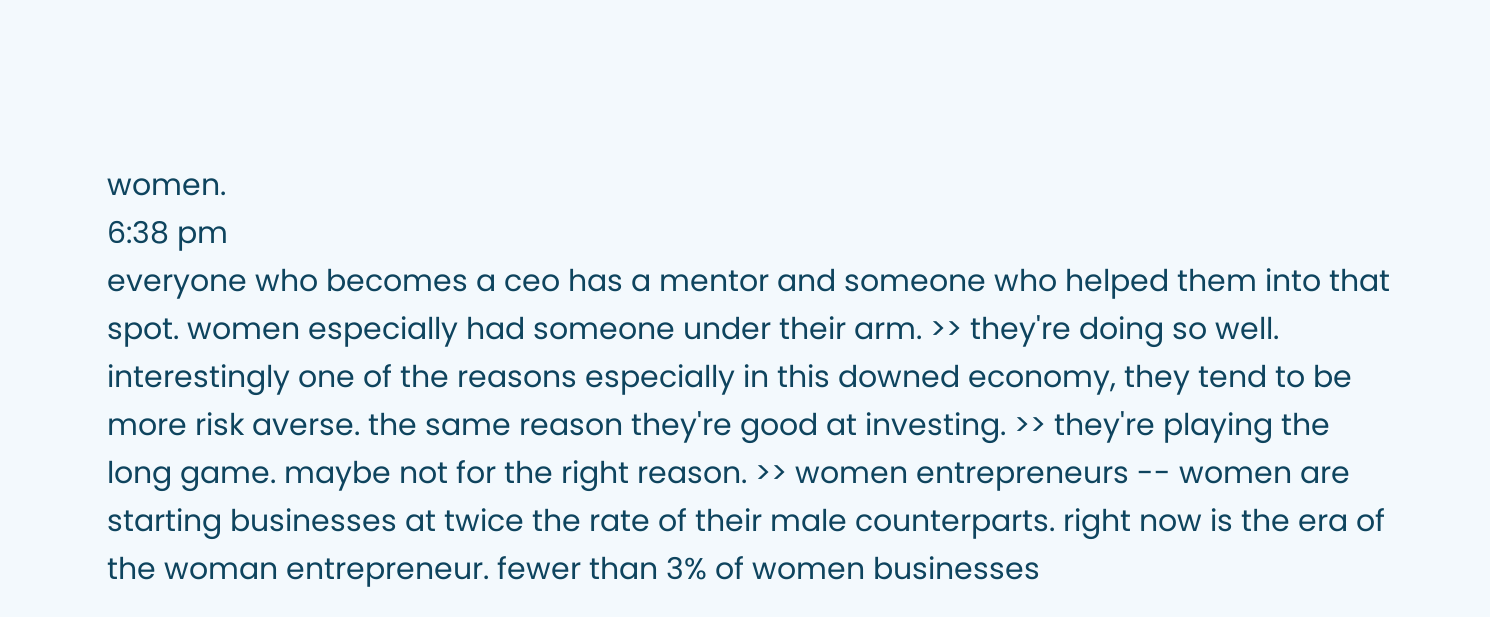women.
6:38 pm
everyone who becomes a ceo has a mentor and someone who helped them into that spot. women especially had someone under their arm. >> they're doing so well. interestingly one of the reasons especially in this downed economy, they tend to be more risk averse. the same reason they're good at investing. >> they're playing the long game. maybe not for the right reason. >> women entrepreneurs -- women are starting businesses at twice the rate of their male counterparts. right now is the era of the woman entrepreneur. fewer than 3% of women businesses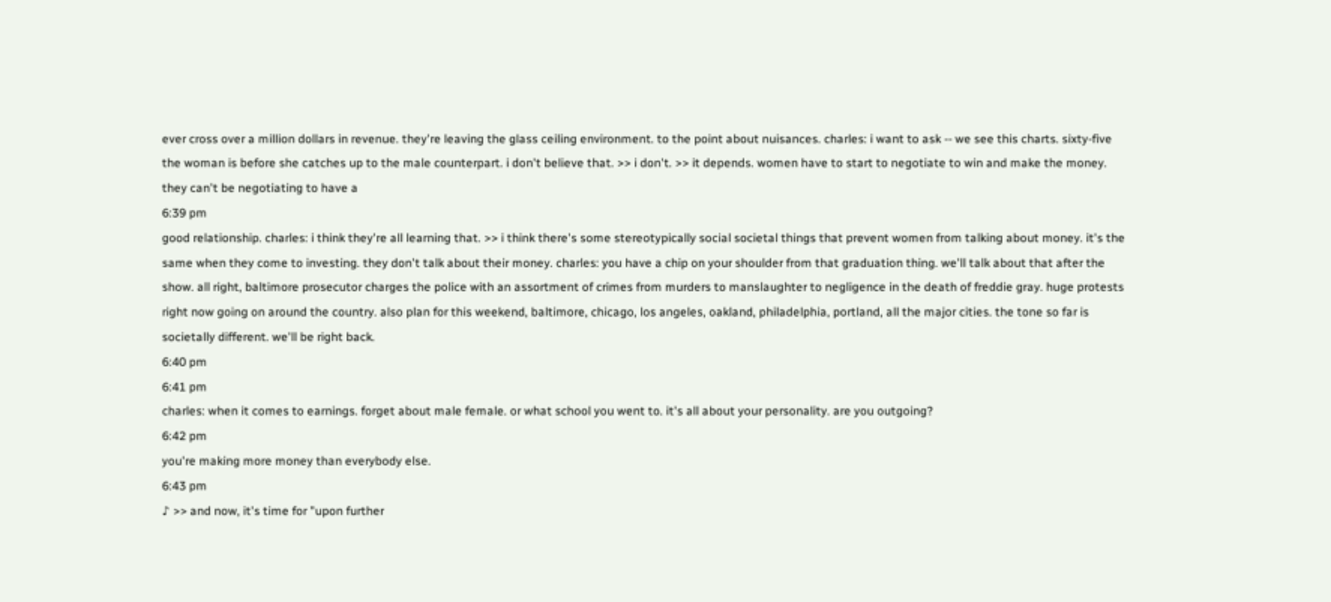ever cross over a million dollars in revenue. they're leaving the glass ceiling environment. to the point about nuisances. charles: i want to ask -- we see this charts. sixty-five the woman is before she catches up to the male counterpart. i don't believe that. >> i don't. >> it depends. women have to start to negotiate to win and make the money. they can't be negotiating to have a
6:39 pm
good relationship. charles: i think they're all learning that. >> i think there's some stereotypically social societal things that prevent women from talking about money. it's the same when they come to investing. they don't talk about their money. charles: you have a chip on your shoulder from that graduation thing. we'll talk about that after the show. all right, baltimore prosecutor charges the police with an assortment of crimes from murders to manslaughter to negligence in the death of freddie gray. huge protests right now going on around the country. also plan for this weekend, baltimore, chicago, los angeles, oakland, philadelphia, portland, all the major cities. the tone so far is societally different. we'll be right back.
6:40 pm
6:41 pm
charles: when it comes to earnings. forget about male female. or what school you went to. it's all about your personality. are you outgoing?
6:42 pm
you're making more money than everybody else.
6:43 pm
♪ >> and now, it's time for "upon further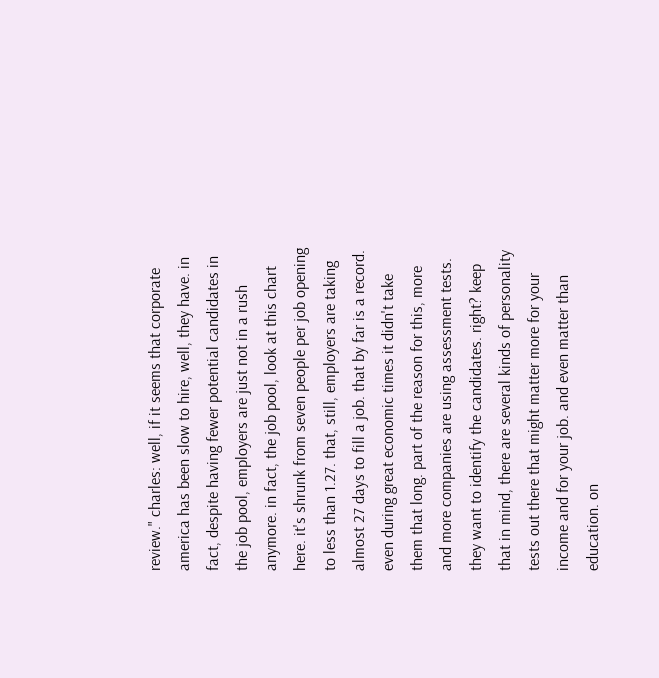review." charles: well, if it seems that corporate america has been slow to hire, well, they have. in fact, despite having fewer potential candidates in the job pool, employers are just not in a rush anymore. in fact, the job pool, look at this chart here. it's shrunk from seven people per job opening to less than 1.27. that, still, employers are taking almost 27 days to fill a job. that by far is a record. even during great economic times it didn't take them that long. part of the reason for this, more and more companies are using assessment tests. they want to identify the candidates. right? keep that in mind, there are several kinds of personality tests out there that might matter more for your income and for your job. and even matter than education. on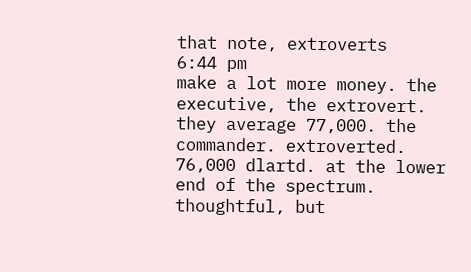that note, extroverts
6:44 pm
make a lot more money. the executive, the extrovert. they average 77,000. the commander. extroverted. 76,000 dlartd. at the lower end of the spectrum. thoughtful, but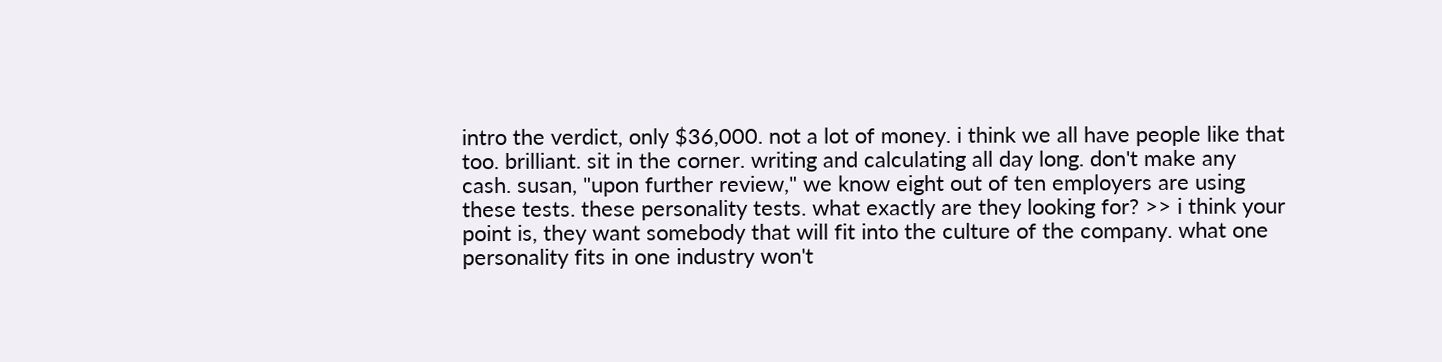intro the verdict, only $36,000. not a lot of money. i think we all have people like that too. brilliant. sit in the corner. writing and calculating all day long. don't make any cash. susan, "upon further review," we know eight out of ten employers are using these tests. these personality tests. what exactly are they looking for? >> i think your point is, they want somebody that will fit into the culture of the company. what one personality fits in one industry won't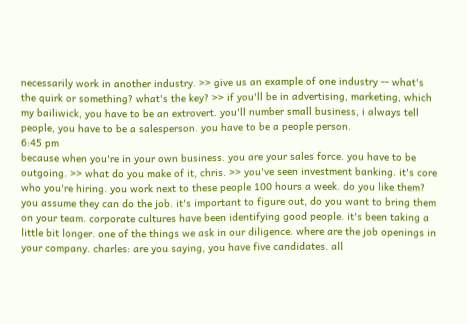necessarily work in another industry. >> give us an example of one industry -- what's the quirk or something? what's the key? >> if you'll be in advertising, marketing, which my bailiwick, you have to be an extrovert. you'll number small business, i always tell people, you have to be a salesperson. you have to be a people person.
6:45 pm
because when you're in your own business. you are your sales force. you have to be outgoing. >> what do you make of it, chris. >> you've seen investment banking. it's core who you're hiring. you work next to these people 100 hours a week. do you like them? you assume they can do the job. it's important to figure out, do you want to bring them on your team. corporate cultures have been identifying good people. it's been taking a little bit longer. one of the things we ask in our diligence. where are the job openings in your company. charles: are you saying, you have five candidates. all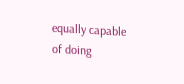equally capable of doing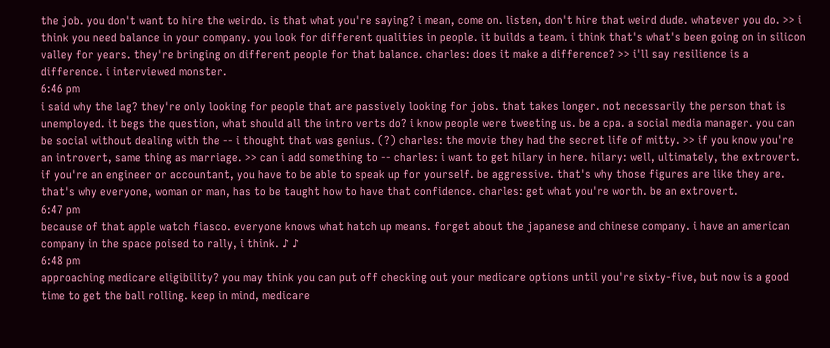the job. you don't want to hire the weirdo. is that what you're saying? i mean, come on. listen, don't hire that weird dude. whatever you do. >> i think you need balance in your company. you look for different qualities in people. it builds a team. i think that's what's been going on in silicon valley for years. they're bringing on different people for that balance. charles: does it make a difference? >> i'll say resilience is a difference. i interviewed monster.
6:46 pm
i said why the lag? they're only looking for people that are passively looking for jobs. that takes longer. not necessarily the person that is unemployed. it begs the question, what should all the intro verts do? i know people were tweeting us. be a cpa. a social media manager. you can be social without dealing with the -- i thought that was genius. (?) charles: the movie they had the secret life of mitty. >> if you know you're an introvert, same thing as marriage. >> can i add something to -- charles: i want to get hilary in here. hilary: well, ultimately, the extrovert. if you're an engineer or accountant, you have to be able to speak up for yourself. be aggressive. that's why those figures are like they are. that's why everyone, woman or man, has to be taught how to have that confidence. charles: get what you're worth. be an extrovert.
6:47 pm
because of that apple watch fiasco. everyone knows what hatch up means. forget about the japanese and chinese company. i have an american company in the space poised to rally, i think. ♪ ♪
6:48 pm
approaching medicare eligibility? you may think you can put off checking out your medicare options until you're sixty-five, but now is a good time to get the ball rolling. keep in mind, medicare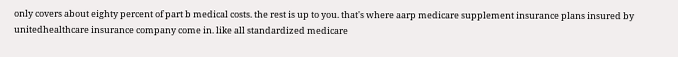only covers about eighty percent of part b medical costs. the rest is up to you. that's where aarp medicare supplement insurance plans insured by unitedhealthcare insurance company come in. like all standardized medicare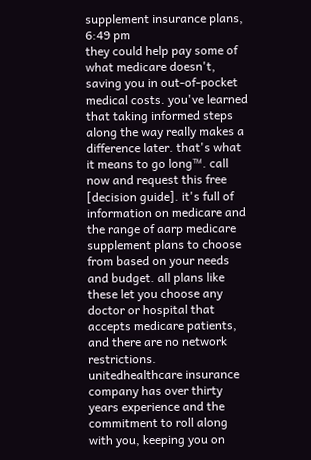supplement insurance plans,
6:49 pm
they could help pay some of what medicare doesn't, saving you in out-of-pocket medical costs. you've learned that taking informed steps along the way really makes a difference later. that's what it means to go long™. call now and request this free [decision guide]. it's full of information on medicare and the range of aarp medicare supplement plans to choose from based on your needs and budget. all plans like these let you choose any doctor or hospital that accepts medicare patients, and there are no network restrictions. unitedhealthcare insurance company has over thirty years experience and the commitment to roll along with you, keeping you on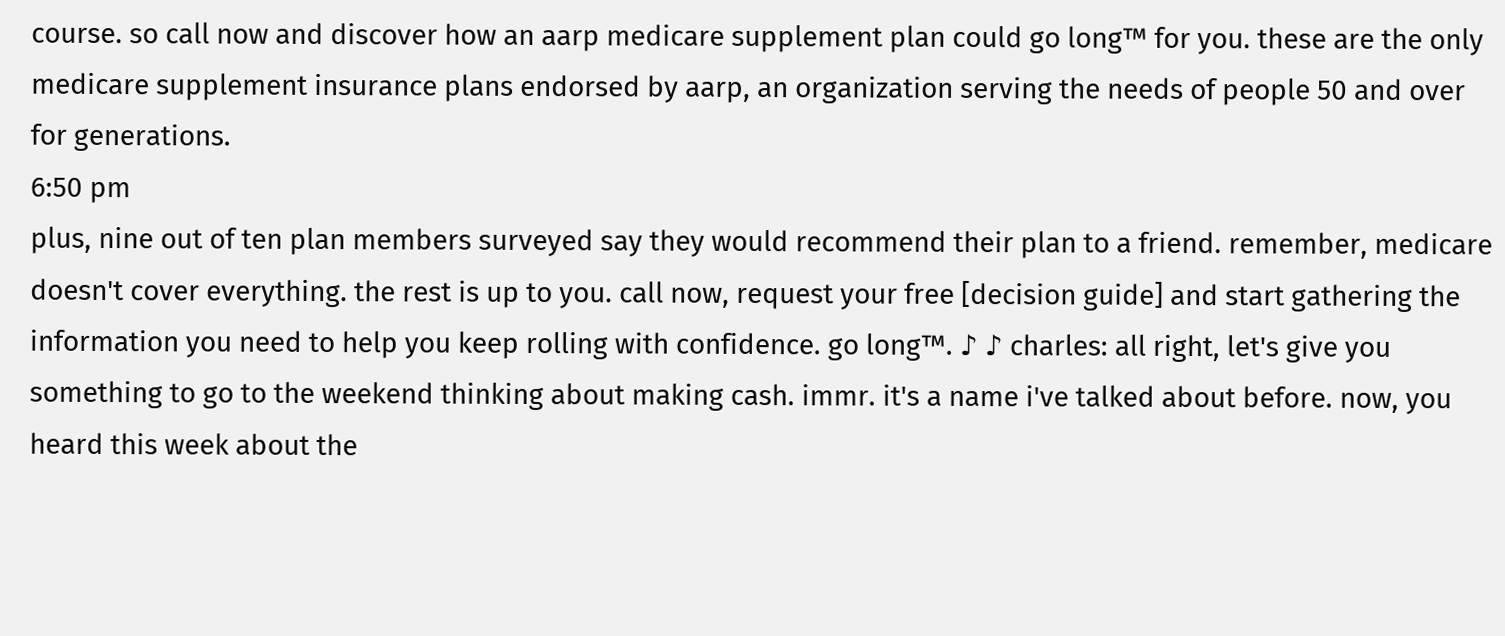course. so call now and discover how an aarp medicare supplement plan could go long™ for you. these are the only medicare supplement insurance plans endorsed by aarp, an organization serving the needs of people 50 and over for generations.
6:50 pm
plus, nine out of ten plan members surveyed say they would recommend their plan to a friend. remember, medicare doesn't cover everything. the rest is up to you. call now, request your free [decision guide] and start gathering the information you need to help you keep rolling with confidence. go long™. ♪ ♪ charles: all right, let's give you something to go to the weekend thinking about making cash. immr. it's a name i've talked about before. now, you heard this week about the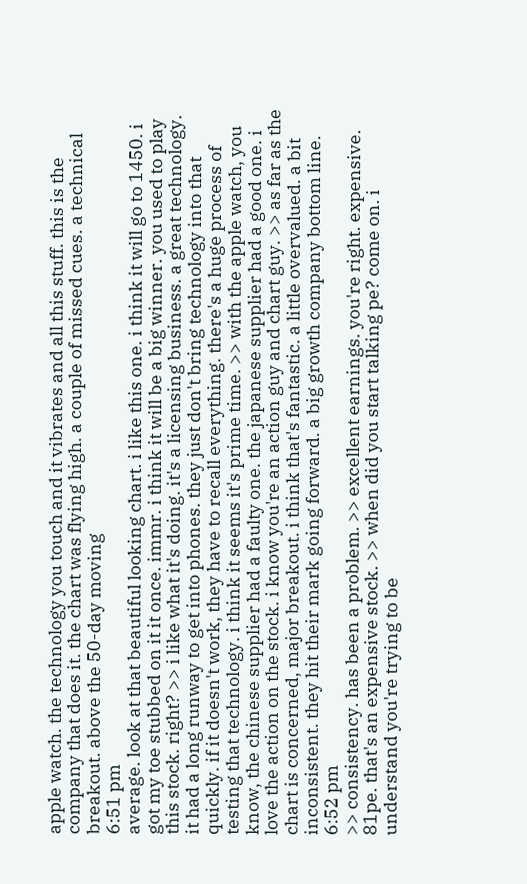apple watch. the technology you touch and it vibrates and all this stuff. this is the company that does it. the chart was flying high. a couple of missed cues. a technical breakout. above the 50-day moving
6:51 pm
average. look at that beautiful looking chart. i like this one. i think it will go to 1450. i got my toe stubbed on it it once. immr. i think it will be a big winner. you used to play this stock. right? >> i like what it's doing. it's a licensing business. a great technology. it had a long runway to get into phones. they just don't bring technology into that quickly. if it doesn't work, they have to recall everything. there's a huge process of testing that technology. i think it seems it's prime time. >> with the apple watch, you know, the chinese supplier had a faulty one. the japanese supplier had a good one. i love the action on the stock. i know you're an action guy and chart guy. >> as far as the chart is concerned, major breakout. i think that's fantastic. a little overvalued. a bit inconsistent. they hit their mark going forward. a big growth company bottom line.
6:52 pm
>> consistency. has been a problem. >> excellent earnings. you're right. expensive. 81pe. that's an expensive stock. >> when did you start talking pe? come on. i understand you're trying to be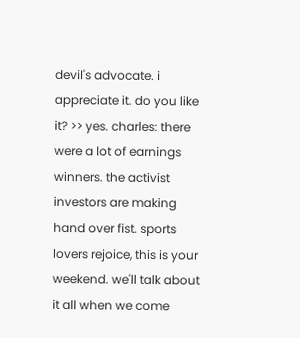devil's advocate. i appreciate it. do you like it? >> yes. charles: there were a lot of earnings winners. the activist investors are making hand over fist. sports lovers rejoice, this is your weekend. we'll talk about it all when we come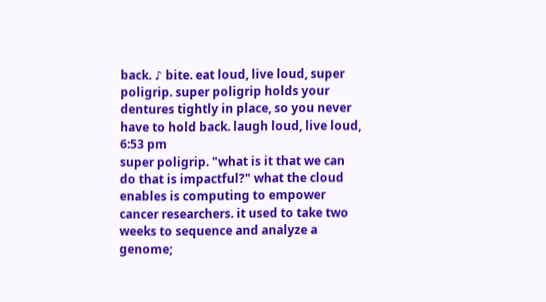back. ♪ bite. eat loud, live loud, super poligrip. super poligrip holds your dentures tightly in place, so you never have to hold back. laugh loud, live loud,
6:53 pm
super poligrip. "what is it that we can do that is impactful?" what the cloud enables is computing to empower cancer researchers. it used to take two weeks to sequence and analyze a genome;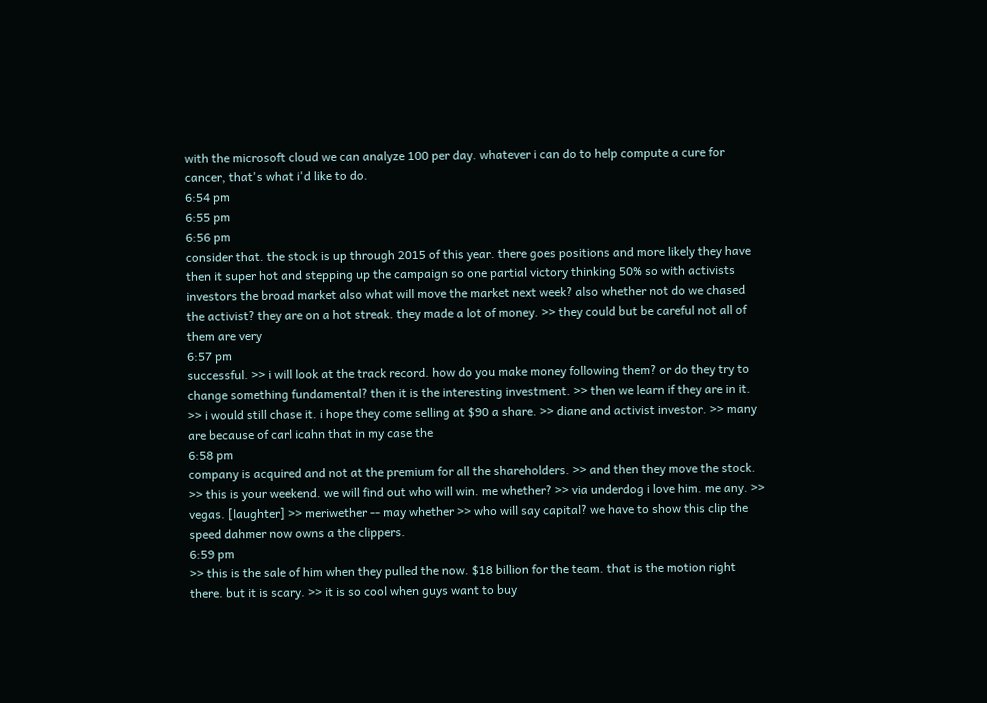with the microsoft cloud we can analyze 100 per day. whatever i can do to help compute a cure for cancer, that's what i'd like to do.
6:54 pm
6:55 pm
6:56 pm
consider that. the stock is up through 2015 of this year. there goes positions and more likely they have then it super hot and stepping up the campaign so one partial victory thinking 50% so with activists investors the broad market also what will move the market next week? also whether not do we chased the activist? they are on a hot streak. they made a lot of money. >> they could but be careful not all of them are very
6:57 pm
successful. >> i will look at the track record. how do you make money following them? or do they try to change something fundamental? then it is the interesting investment. >> then we learn if they are in it. >> i would still chase it. i hope they come selling at $90 a share. >> diane and activist investor. >> many are because of carl icahn that in my case the
6:58 pm
company is acquired and not at the premium for all the shareholders. >> and then they move the stock. >> this is your weekend. we will find out who will win. me whether? >> via underdog i love him. me any. >> vegas. [laughter] >> meriwether -- may whether >> who will say capital? we have to show this clip the speed dahmer now owns a the clippers.
6:59 pm
>> this is the sale of him when they pulled the now. $18 billion for the team. that is the motion right there. but it is scary. >> it is so cool when guys want to buy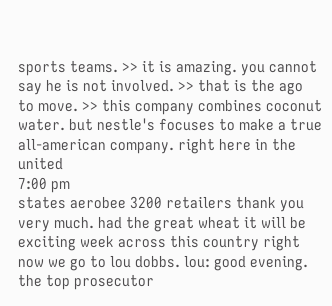sports teams. >> it is amazing. you cannot say he is not involved. >> that is the ago to move. >> this company combines coconut water. but nestle's focuses to make a true all-american company. right here in the united
7:00 pm
states aerobee 3200 retailers thank you very much. had the great wheat it will be exciting week across this country right now we go to lou dobbs. lou: good evening. the top prosecutor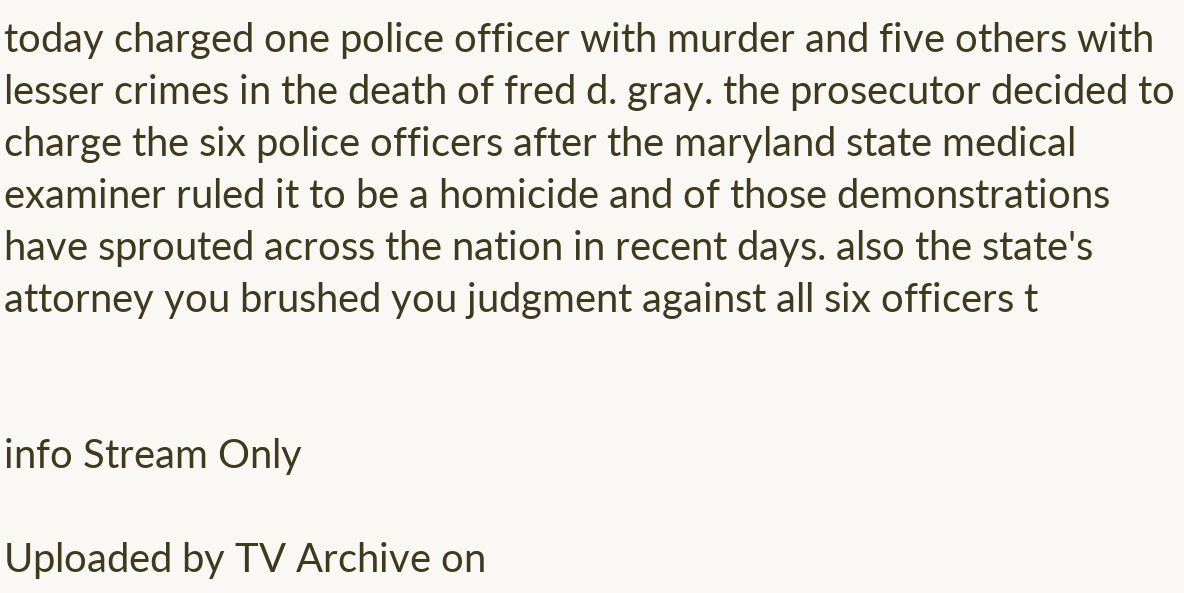today charged one police officer with murder and five others with lesser crimes in the death of fred d. gray. the prosecutor decided to charge the six police officers after the maryland state medical examiner ruled it to be a homicide and of those demonstrations have sprouted across the nation in recent days. also the state's attorney you brushed you judgment against all six officers t


info Stream Only

Uploaded by TV Archive on